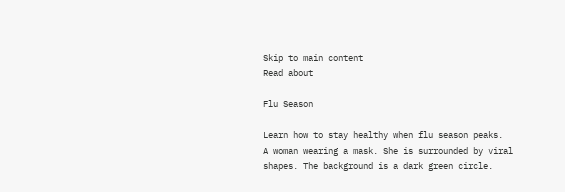Skip to main content
Read about

Flu Season

Learn how to stay healthy when flu season peaks.
A woman wearing a mask. She is surrounded by viral shapes. The background is a dark green circle.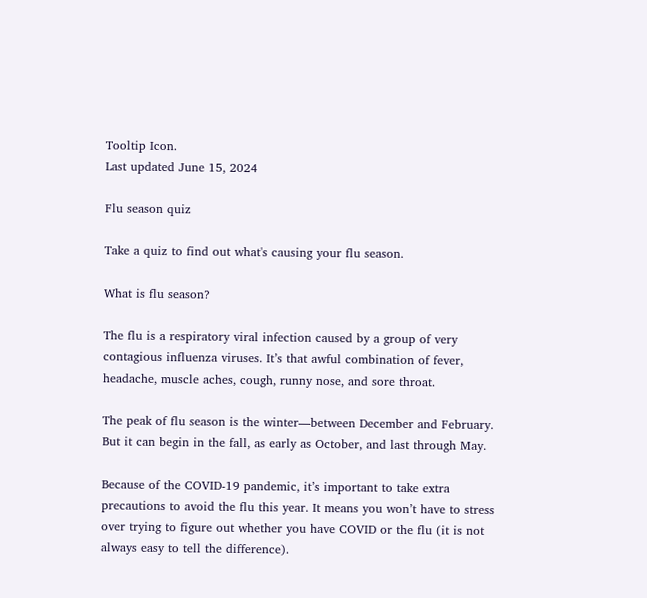Tooltip Icon.
Last updated June 15, 2024

Flu season quiz

Take a quiz to find out what's causing your flu season.

What is flu season?

The flu is a respiratory viral infection caused by a group of very contagious influenza viruses. It’s that awful combination of fever, headache, muscle aches, cough, runny nose, and sore throat.

The peak of flu season is the winter—between December and February. But it can begin in the fall, as early as October, and last through May.

Because of the COVID-19 pandemic, it’s important to take extra precautions to avoid the flu this year. It means you won’t have to stress over trying to figure out whether you have COVID or the flu (it is not always easy to tell the difference).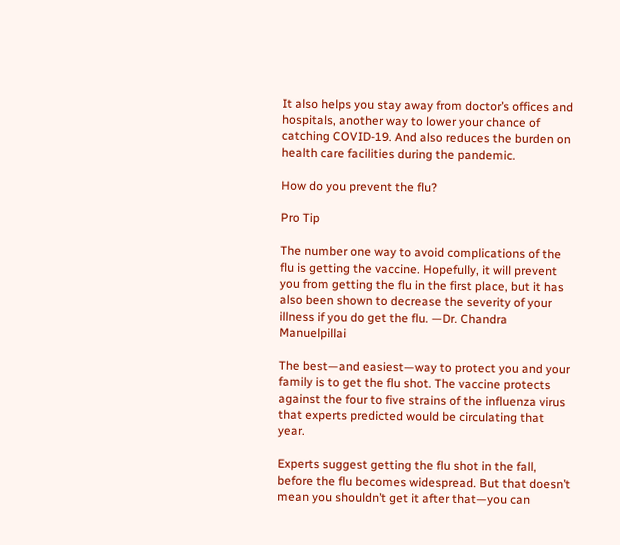It also helps you stay away from doctor’s offices and hospitals, another way to lower your chance of catching COVID-19. And also reduces the burden on health care facilities during the pandemic.

How do you prevent the flu?

Pro Tip

The number one way to avoid complications of the flu is getting the vaccine. Hopefully, it will prevent you from getting the flu in the first place, but it has also been shown to decrease the severity of your illness if you do get the flu. —Dr. Chandra Manuelpillai

The best—and easiest—way to protect you and your family is to get the flu shot. The vaccine protects against the four to five strains of the influenza virus that experts predicted would be circulating that year.

Experts suggest getting the flu shot in the fall, before the flu becomes widespread. But that doesn’t mean you shouldn’t get it after that—you can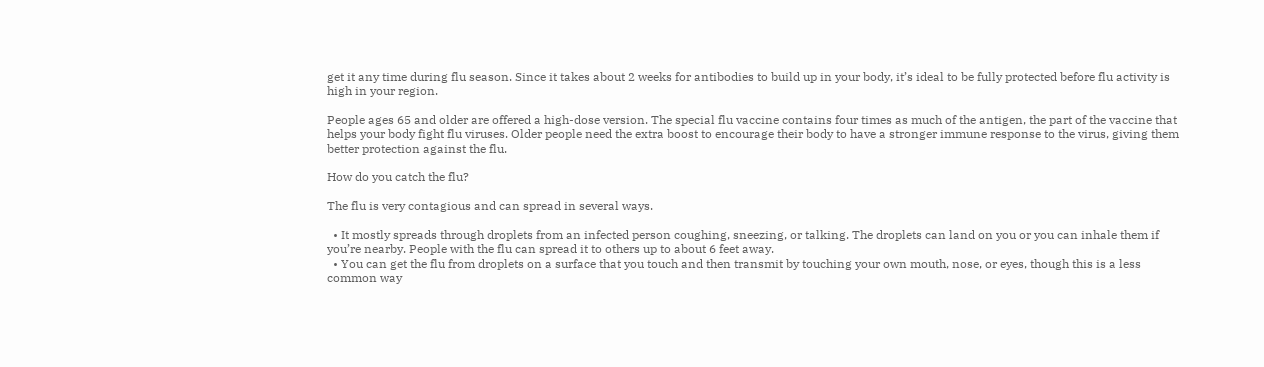get it any time during flu season. Since it takes about 2 weeks for antibodies to build up in your body, it’s ideal to be fully protected before flu activity is high in your region.

People ages 65 and older are offered a high-dose version. The special flu vaccine contains four times as much of the antigen, the part of the vaccine that helps your body fight flu viruses. Older people need the extra boost to encourage their body to have a stronger immune response to the virus, giving them better protection against the flu.

How do you catch the flu?

The flu is very contagious and can spread in several ways.

  • It mostly spreads through droplets from an infected person coughing, sneezing, or talking. The droplets can land on you or you can inhale them if you’re nearby. People with the flu can spread it to others up to about 6 feet away.
  • You can get the flu from droplets on a surface that you touch and then transmit by touching your own mouth, nose, or eyes, though this is a less common way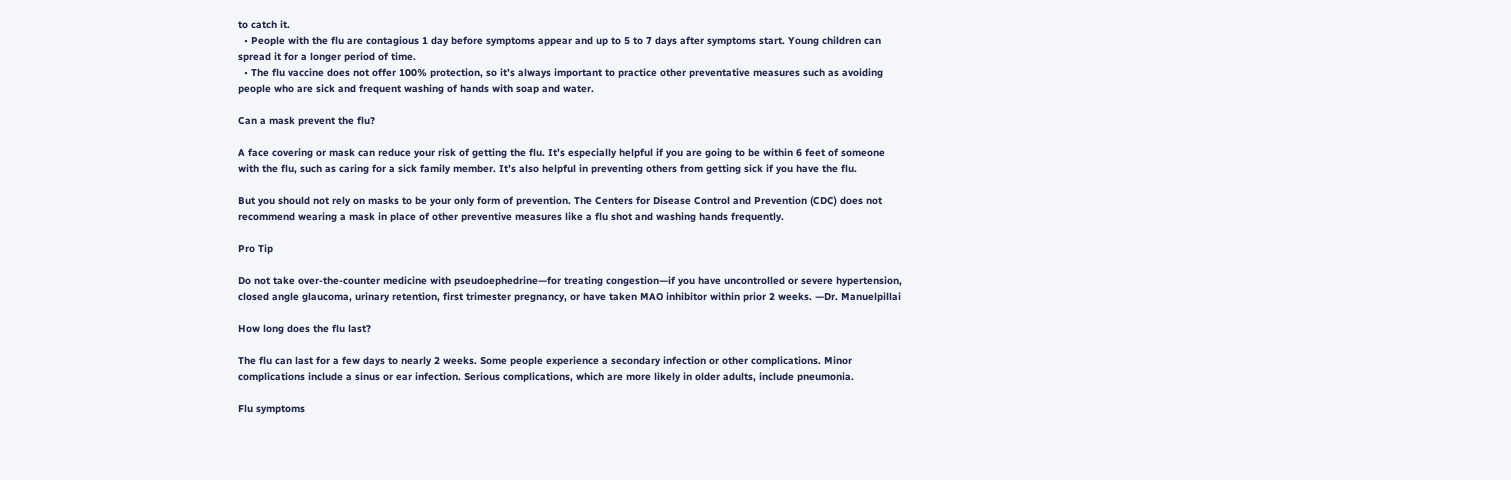to catch it.
  • People with the flu are contagious 1 day before symptoms appear and up to 5 to 7 days after symptoms start. Young children can spread it for a longer period of time.
  • The flu vaccine does not offer 100% protection, so it’s always important to practice other preventative measures such as avoiding people who are sick and frequent washing of hands with soap and water.

Can a mask prevent the flu?

A face covering or mask can reduce your risk of getting the flu. It’s especially helpful if you are going to be within 6 feet of someone with the flu, such as caring for a sick family member. It’s also helpful in preventing others from getting sick if you have the flu.

But you should not rely on masks to be your only form of prevention. The Centers for Disease Control and Prevention (CDC) does not recommend wearing a mask in place of other preventive measures like a flu shot and washing hands frequently.

Pro Tip

Do not take over-the-counter medicine with pseudoephedrine—for treating congestion—if you have uncontrolled or severe hypertension, closed angle glaucoma, urinary retention, first trimester pregnancy, or have taken MAO inhibitor within prior 2 weeks. —Dr. Manuelpillai

How long does the flu last?

The flu can last for a few days to nearly 2 weeks. Some people experience a secondary infection or other complications. Minor complications include a sinus or ear infection. Serious complications, which are more likely in older adults, include pneumonia.

Flu symptoms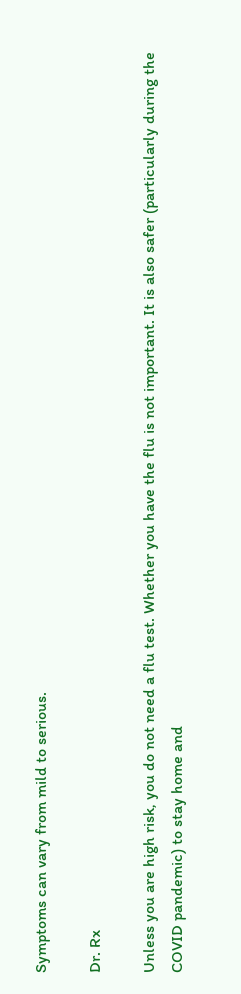Symptoms can vary from mild to serious.

Dr. Rx

Unless you are high risk, you do not need a flu test. Whether you have the flu is not important. It is also safer (particularly during the COVID pandemic) to stay home and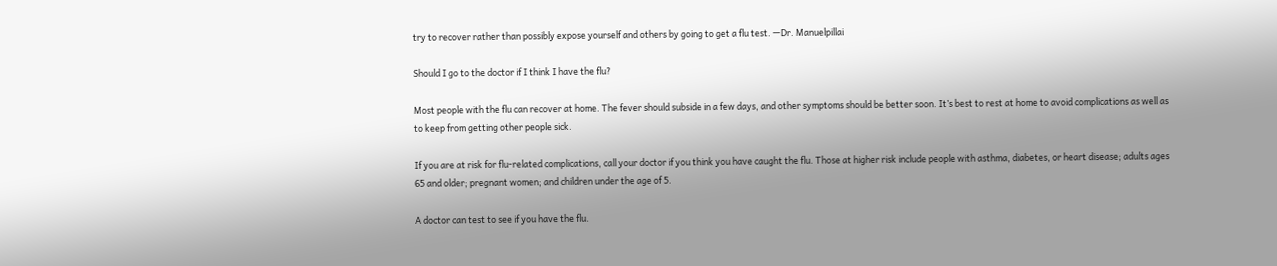try to recover rather than possibly expose yourself and others by going to get a flu test. —Dr. Manuelpillai

Should I go to the doctor if I think I have the flu?

Most people with the flu can recover at home. The fever should subside in a few days, and other symptoms should be better soon. It’s best to rest at home to avoid complications as well as to keep from getting other people sick.

If you are at risk for flu-related complications, call your doctor if you think you have caught the flu. Those at higher risk include people with asthma, diabetes, or heart disease; adults ages 65 and older; pregnant women; and children under the age of 5.

A doctor can test to see if you have the flu.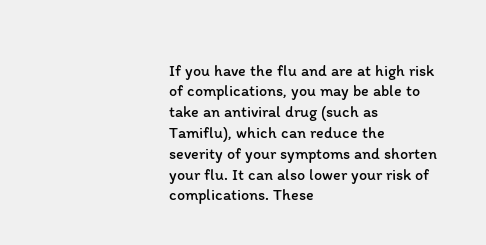If you have the flu and are at high risk of complications, you may be able to take an antiviral drug (such as Tamiflu), which can reduce the severity of your symptoms and shorten your flu. It can also lower your risk of complications. These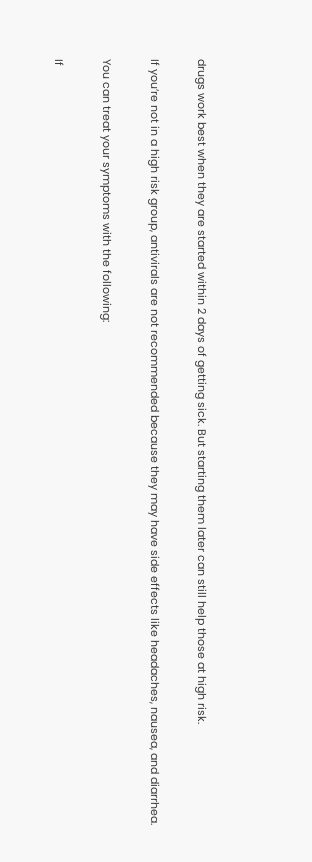drugs work best when they are started within 2 days of getting sick. But starting them later can still help those at high risk.

If you’re not in a high risk group, antivirals are not recommended because they may have side effects like headaches, nausea, and diarrhea.

You can treat your symptoms with the following:

If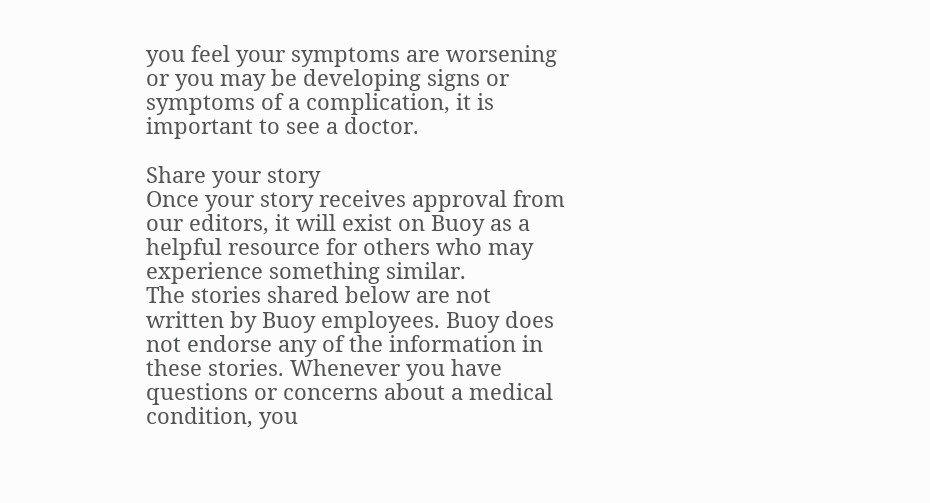you feel your symptoms are worsening or you may be developing signs or symptoms of a complication, it is important to see a doctor.

Share your story
Once your story receives approval from our editors, it will exist on Buoy as a helpful resource for others who may experience something similar.
The stories shared below are not written by Buoy employees. Buoy does not endorse any of the information in these stories. Whenever you have questions or concerns about a medical condition, you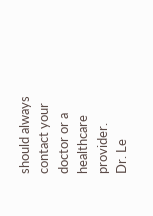should always contact your doctor or a healthcare provider.
Dr. Le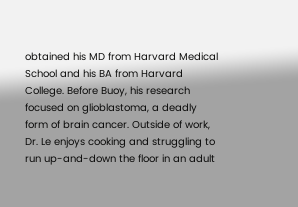obtained his MD from Harvard Medical School and his BA from Harvard College. Before Buoy, his research focused on glioblastoma, a deadly form of brain cancer. Outside of work, Dr. Le enjoys cooking and struggling to run up-and-down the floor in an adult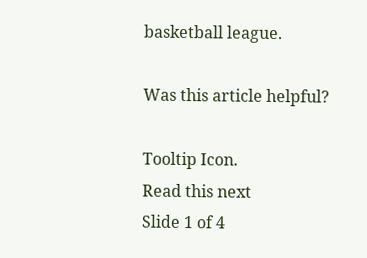basketball league.

Was this article helpful?

Tooltip Icon.
Read this next
Slide 1 of 4